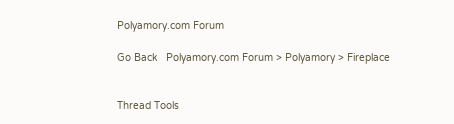Polyamory.com Forum

Go Back   Polyamory.com Forum > Polyamory > Fireplace


Thread Tools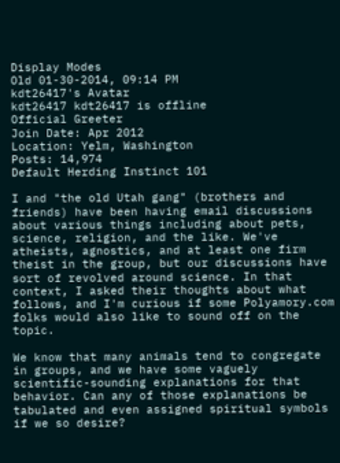Display Modes
Old 01-30-2014, 09:14 PM
kdt26417's Avatar
kdt26417 kdt26417 is offline
Official Greeter
Join Date: Apr 2012
Location: Yelm, Washington
Posts: 14,974
Default Herding Instinct 101

I and "the old Utah gang" (brothers and friends) have been having email discussions about various things including about pets, science, religion, and the like. We've atheists, agnostics, and at least one firm theist in the group, but our discussions have sort of revolved around science. In that context, I asked their thoughts about what follows, and I'm curious if some Polyamory.com folks would also like to sound off on the topic.

We know that many animals tend to congregate in groups, and we have some vaguely scientific-sounding explanations for that behavior. Can any of those explanations be tabulated and even assigned spiritual symbols if we so desire?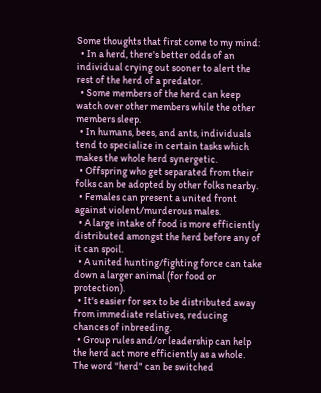Some thoughts that first come to my mind:
  • In a herd, there's better odds of an individual crying out sooner to alert the rest of the herd of a predator.
  • Some members of the herd can keep watch over other members while the other members sleep.
  • In humans, bees, and ants, individuals tend to specialize in certain tasks which makes the whole herd synergetic.
  • Offspring who get separated from their folks can be adopted by other folks nearby.
  • Females can present a united front against violent/murderous males.
  • A large intake of food is more efficiently distributed amongst the herd before any of it can spoil.
  • A united hunting/fighting force can take down a larger animal (for food or protection).
  • It's easier for sex to be distributed away from immediate relatives, reducing chances of inbreeding.
  • Group rules and/or leadership can help the herd act more efficiently as a whole.
The word "herd" can be switched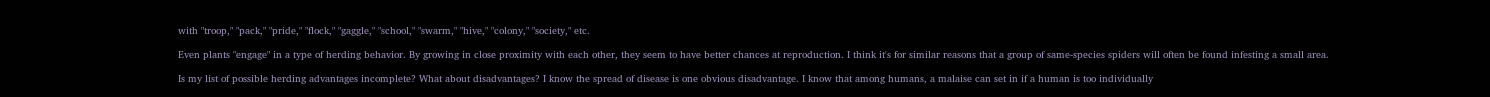with "troop," "pack," "pride," "flock," "gaggle," "school," "swarm," "hive," "colony," "society," etc.

Even plants "engage" in a type of herding behavior. By growing in close proximity with each other, they seem to have better chances at reproduction. I think it's for similar reasons that a group of same-species spiders will often be found infesting a small area.

Is my list of possible herding advantages incomplete? What about disadvantages? I know the spread of disease is one obvious disadvantage. I know that among humans, a malaise can set in if a human is too individually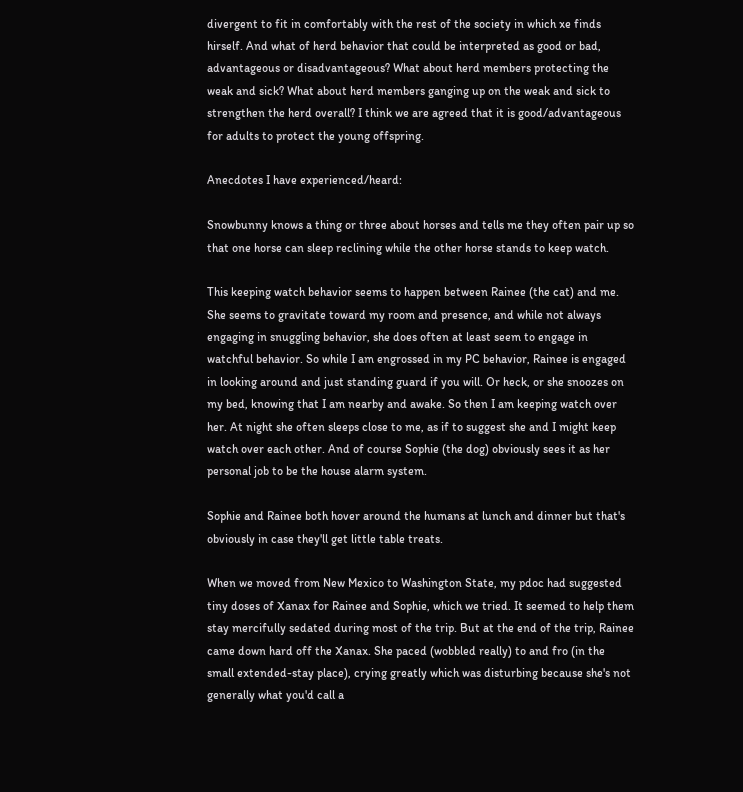divergent to fit in comfortably with the rest of the society in which xe finds hirself. And what of herd behavior that could be interpreted as good or bad, advantageous or disadvantageous? What about herd members protecting the weak and sick? What about herd members ganging up on the weak and sick to strengthen the herd overall? I think we are agreed that it is good/advantageous for adults to protect the young offspring.

Anecdotes I have experienced/heard:

Snowbunny knows a thing or three about horses and tells me they often pair up so that one horse can sleep reclining while the other horse stands to keep watch.

This keeping watch behavior seems to happen between Rainee (the cat) and me. She seems to gravitate toward my room and presence, and while not always engaging in snuggling behavior, she does often at least seem to engage in watchful behavior. So while I am engrossed in my PC behavior, Rainee is engaged in looking around and just standing guard if you will. Or heck, or she snoozes on my bed, knowing that I am nearby and awake. So then I am keeping watch over her. At night she often sleeps close to me, as if to suggest she and I might keep watch over each other. And of course Sophie (the dog) obviously sees it as her personal job to be the house alarm system.

Sophie and Rainee both hover around the humans at lunch and dinner but that's obviously in case they'll get little table treats.

When we moved from New Mexico to Washington State, my pdoc had suggested tiny doses of Xanax for Rainee and Sophie, which we tried. It seemed to help them stay mercifully sedated during most of the trip. But at the end of the trip, Rainee came down hard off the Xanax. She paced (wobbled really) to and fro (in the small extended-stay place), crying greatly which was disturbing because she's not generally what you'd call a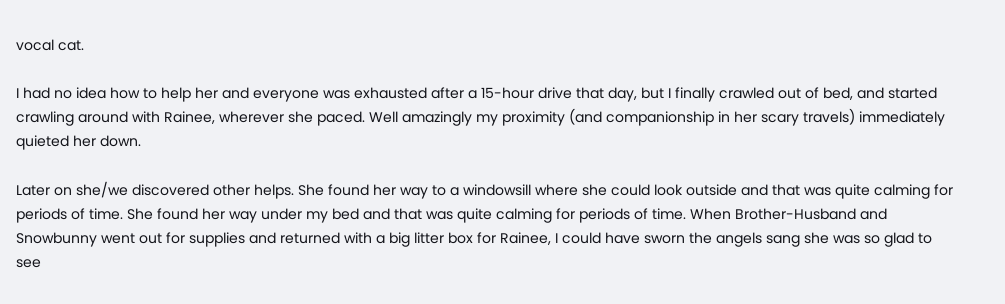vocal cat.

I had no idea how to help her and everyone was exhausted after a 15-hour drive that day, but I finally crawled out of bed, and started crawling around with Rainee, wherever she paced. Well amazingly my proximity (and companionship in her scary travels) immediately quieted her down.

Later on she/we discovered other helps. She found her way to a windowsill where she could look outside and that was quite calming for periods of time. She found her way under my bed and that was quite calming for periods of time. When Brother-Husband and Snowbunny went out for supplies and returned with a big litter box for Rainee, I could have sworn the angels sang she was so glad to see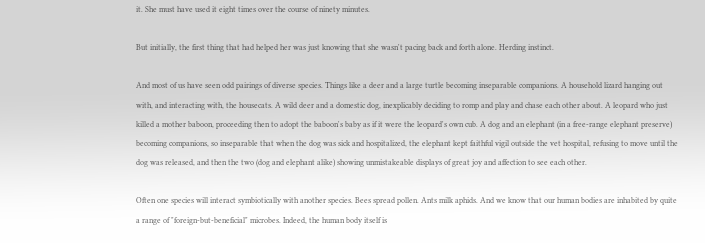it. She must have used it eight times over the course of ninety minutes.

But initially, the first thing that had helped her was just knowing that she wasn't pacing back and forth alone. Herding instinct.

And most of us have seen odd pairings of diverse species. Things like a deer and a large turtle becoming inseparable companions. A household lizard hanging out with, and interacting with, the housecats. A wild deer and a domestic dog, inexplicably deciding to romp and play and chase each other about. A leopard who just killed a mother baboon, proceeding then to adopt the baboon's baby as if it were the leopard's own cub. A dog and an elephant (in a free-range elephant preserve) becoming companions, so inseparable that when the dog was sick and hospitalized, the elephant kept faithful vigil outside the vet hospital, refusing to move until the dog was released, and then the two (dog and elephant alike) showing unmistakeable displays of great joy and affection to see each other.

Often one species will interact symbiotically with another species. Bees spread pollen. Ants milk aphids. And we know that our human bodies are inhabited by quite a range of "foreign-but-beneficial" microbes. Indeed, the human body itself is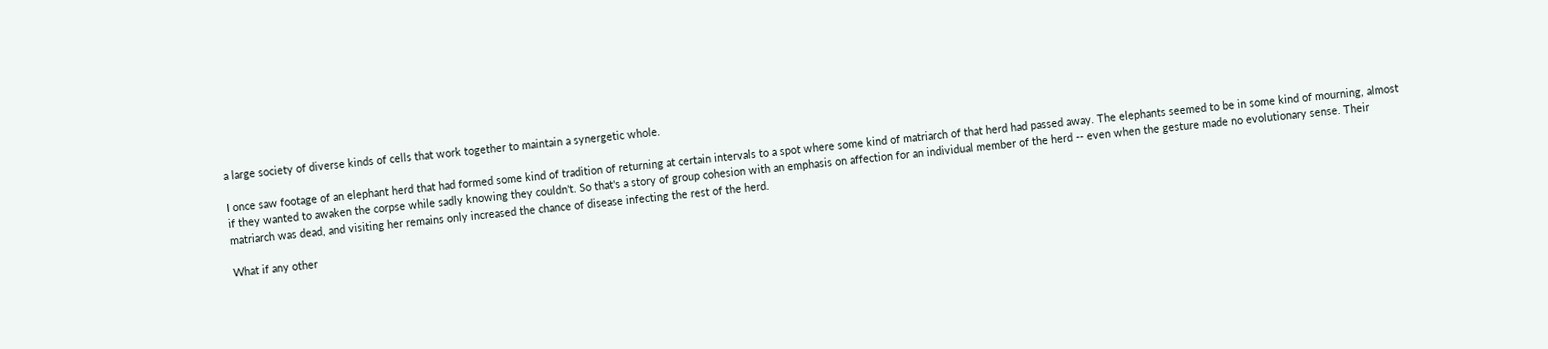a large society of diverse kinds of cells that work together to maintain a synergetic whole.

I once saw footage of an elephant herd that had formed some kind of tradition of returning at certain intervals to a spot where some kind of matriarch of that herd had passed away. The elephants seemed to be in some kind of mourning, almost if they wanted to awaken the corpse while sadly knowing they couldn't. So that's a story of group cohesion with an emphasis on affection for an individual member of the herd -- even when the gesture made no evolutionary sense. Their matriarch was dead, and visiting her remains only increased the chance of disease infecting the rest of the herd.

What if any other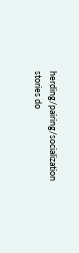herding/pairing/socialization stories do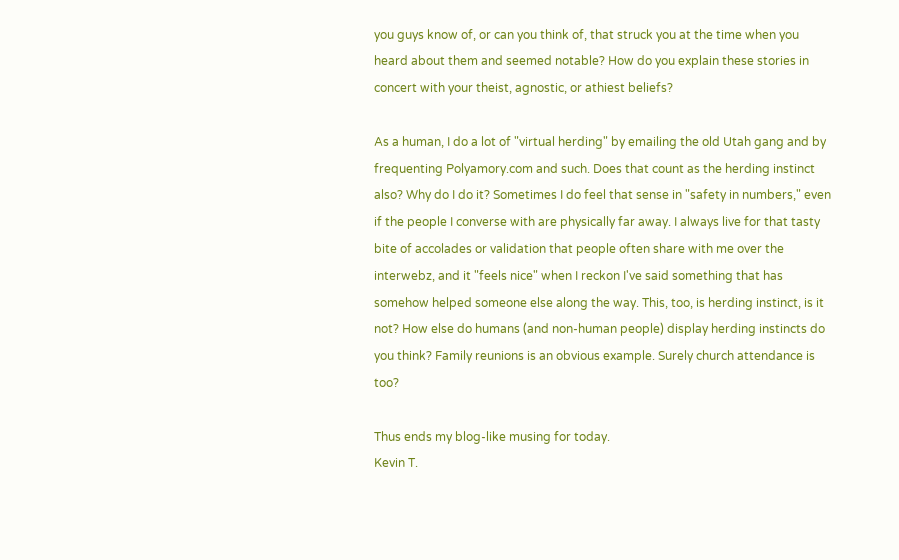you guys know of, or can you think of, that struck you at the time when you heard about them and seemed notable? How do you explain these stories in concert with your theist, agnostic, or athiest beliefs?

As a human, I do a lot of "virtual herding" by emailing the old Utah gang and by frequenting Polyamory.com and such. Does that count as the herding instinct also? Why do I do it? Sometimes I do feel that sense in "safety in numbers," even if the people I converse with are physically far away. I always live for that tasty bite of accolades or validation that people often share with me over the interwebz, and it "feels nice" when I reckon I've said something that has somehow helped someone else along the way. This, too, is herding instinct, is it not? How else do humans (and non-human people) display herding instincts do you think? Family reunions is an obvious example. Surely church attendance is too?

Thus ends my blog-like musing for today.
Kevin T.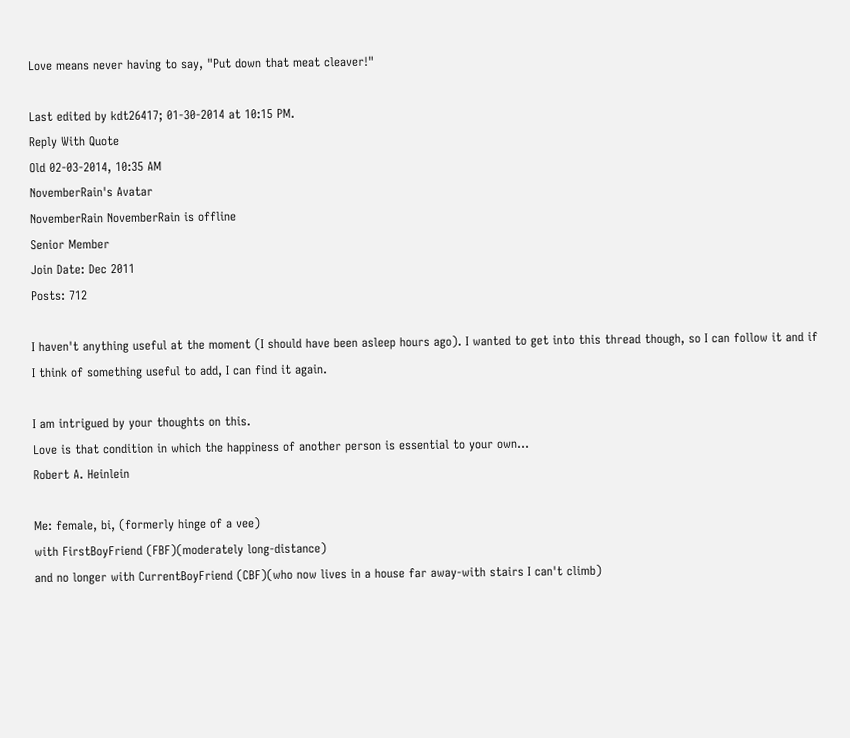Love means never having to say, "Put down that meat cleaver!"

Last edited by kdt26417; 01-30-2014 at 10:15 PM.
Reply With Quote
Old 02-03-2014, 10:35 AM
NovemberRain's Avatar
NovemberRain NovemberRain is offline
Senior Member
Join Date: Dec 2011
Posts: 712

I haven't anything useful at the moment (I should have been asleep hours ago). I wanted to get into this thread though, so I can follow it and if I think of something useful to add, I can find it again.

I am intrigued by your thoughts on this.
Love is that condition in which the happiness of another person is essential to your own...
Robert A. Heinlein

Me: female, bi, (formerly hinge of a vee)
with FirstBoyFriend (FBF)(moderately long-distance)
and no longer with CurrentBoyFriend (CBF)(who now lives in a house far away-with stairs I can't climb)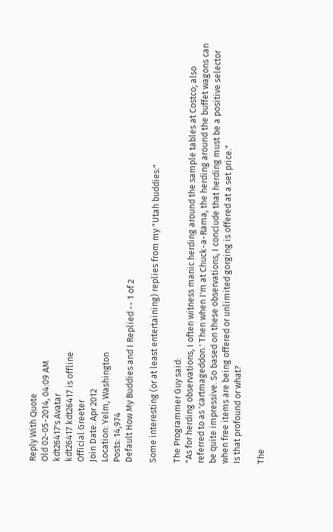Reply With Quote
Old 02-05-2014, 04:09 AM
kdt26417's Avatar
kdt26417 kdt26417 is offline
Official Greeter
Join Date: Apr 2012
Location: Yelm, Washington
Posts: 14,974
Default How My Buddies and I Replied -- 1 of 2

Some interesting (or at least entertaining) replies from my "Utah buddies:"

The Programmer Guy said:
"As for herding observations, I often witness manic herding around the sample tables at Costco; also referred to as 'cartmageddon.' Then when I'm at Chuck-a-Rama, the herding around the buffet wagons can be quite impressive. So based on these observations, I conclude that herding must be a positive selector when free items are being offered or unlimited gorging is offered at a set price."
Is that profound or what?

The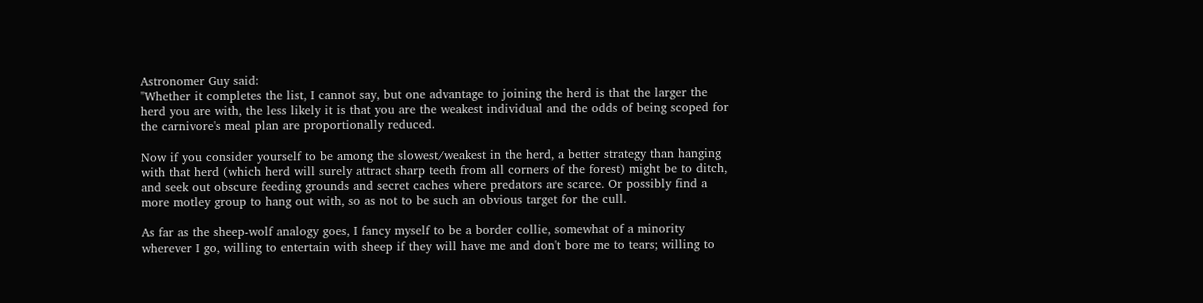Astronomer Guy said:
"Whether it completes the list, I cannot say, but one advantage to joining the herd is that the larger the herd you are with, the less likely it is that you are the weakest individual and the odds of being scoped for the carnivore's meal plan are proportionally reduced.

Now if you consider yourself to be among the slowest/weakest in the herd, a better strategy than hanging with that herd (which herd will surely attract sharp teeth from all corners of the forest) might be to ditch, and seek out obscure feeding grounds and secret caches where predators are scarce. Or possibly find a more motley group to hang out with, so as not to be such an obvious target for the cull.

As far as the sheep-wolf analogy goes, I fancy myself to be a border collie, somewhat of a minority wherever I go, willing to entertain with sheep if they will have me and don't bore me to tears; willing to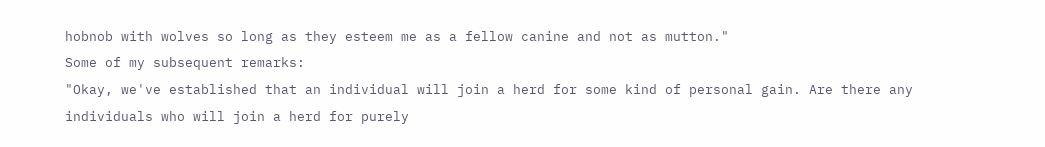hobnob with wolves so long as they esteem me as a fellow canine and not as mutton."
Some of my subsequent remarks:
"Okay, we've established that an individual will join a herd for some kind of personal gain. Are there any individuals who will join a herd for purely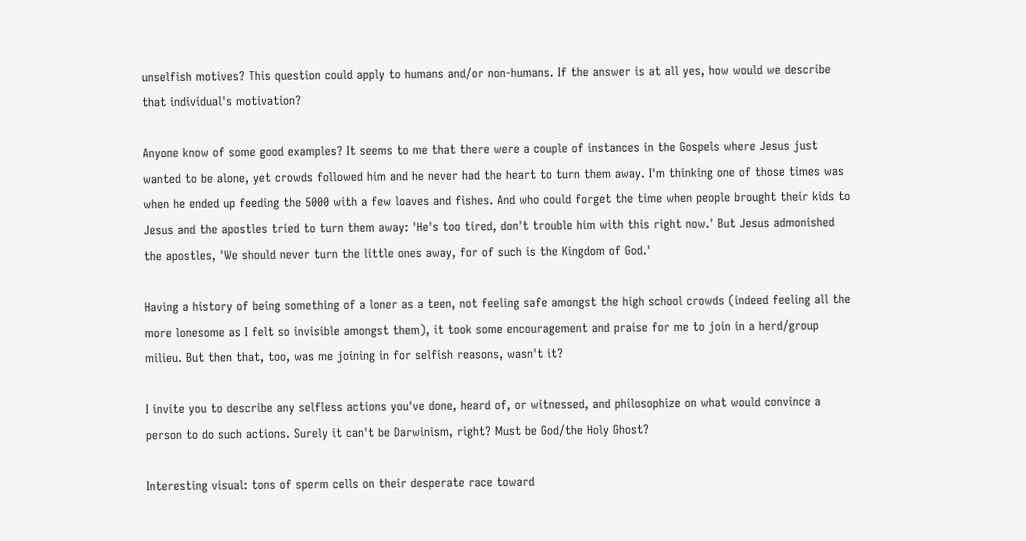unselfish motives? This question could apply to humans and/or non-humans. If the answer is at all yes, how would we describe that individual's motivation?

Anyone know of some good examples? It seems to me that there were a couple of instances in the Gospels where Jesus just wanted to be alone, yet crowds followed him and he never had the heart to turn them away. I'm thinking one of those times was when he ended up feeding the 5000 with a few loaves and fishes. And who could forget the time when people brought their kids to Jesus and the apostles tried to turn them away: 'He's too tired, don't trouble him with this right now.' But Jesus admonished the apostles, 'We should never turn the little ones away, for of such is the Kingdom of God.'

Having a history of being something of a loner as a teen, not feeling safe amongst the high school crowds (indeed feeling all the more lonesome as I felt so invisible amongst them), it took some encouragement and praise for me to join in a herd/group milieu. But then that, too, was me joining in for selfish reasons, wasn't it?

I invite you to describe any selfless actions you've done, heard of, or witnessed, and philosophize on what would convince a person to do such actions. Surely it can't be Darwinism, right? Must be God/the Holy Ghost?

Interesting visual: tons of sperm cells on their desperate race toward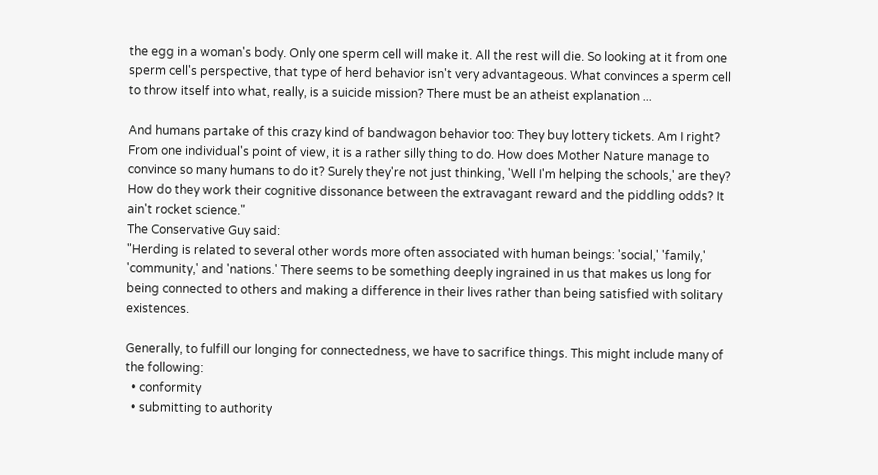the egg in a woman's body. Only one sperm cell will make it. All the rest will die. So looking at it from one sperm cell's perspective, that type of herd behavior isn't very advantageous. What convinces a sperm cell to throw itself into what, really, is a suicide mission? There must be an atheist explanation ...

And humans partake of this crazy kind of bandwagon behavior too: They buy lottery tickets. Am I right? From one individual's point of view, it is a rather silly thing to do. How does Mother Nature manage to convince so many humans to do it? Surely they're not just thinking, 'Well I'm helping the schools,' are they? How do they work their cognitive dissonance between the extravagant reward and the piddling odds? It ain't rocket science."
The Conservative Guy said:
"Herding is related to several other words more often associated with human beings: 'social,' 'family,' 'community,' and 'nations.' There seems to be something deeply ingrained in us that makes us long for being connected to others and making a difference in their lives rather than being satisfied with solitary existences.

Generally, to fulfill our longing for connectedness, we have to sacrifice things. This might include many of the following:
  • conformity
  • submitting to authority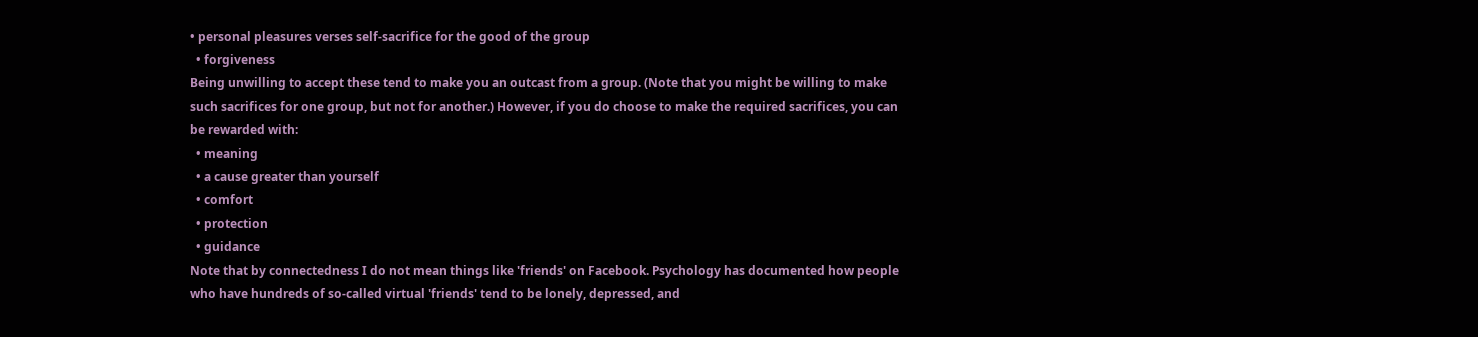• personal pleasures verses self-sacrifice for the good of the group
  • forgiveness
Being unwilling to accept these tend to make you an outcast from a group. (Note that you might be willing to make such sacrifices for one group, but not for another.) However, if you do choose to make the required sacrifices, you can be rewarded with:
  • meaning
  • a cause greater than yourself
  • comfort
  • protection
  • guidance
Note that by connectedness I do not mean things like 'friends' on Facebook. Psychology has documented how people who have hundreds of so-called virtual 'friends' tend to be lonely, depressed, and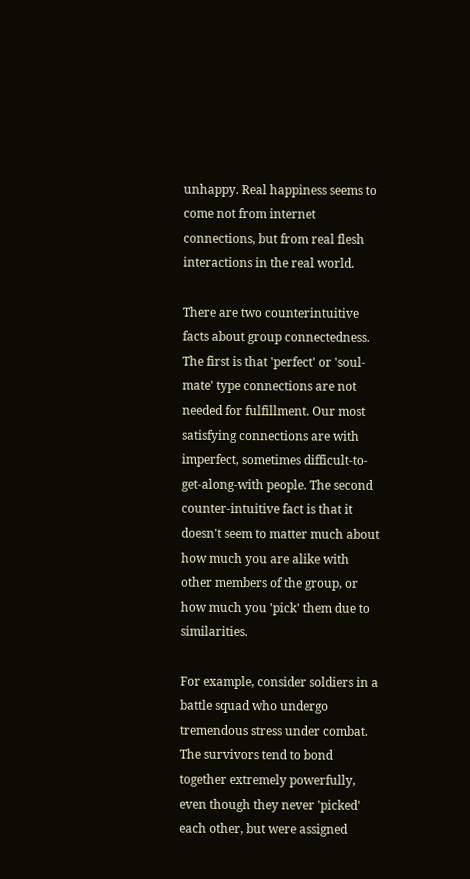unhappy. Real happiness seems to come not from internet connections, but from real flesh interactions in the real world.

There are two counterintuitive facts about group connectedness. The first is that 'perfect' or 'soul-mate' type connections are not needed for fulfillment. Our most satisfying connections are with imperfect, sometimes difficult-to-get-along-with people. The second counter-intuitive fact is that it doesn't seem to matter much about how much you are alike with other members of the group, or how much you 'pick' them due to similarities.

For example, consider soldiers in a battle squad who undergo tremendous stress under combat. The survivors tend to bond together extremely powerfully, even though they never 'picked' each other, but were assigned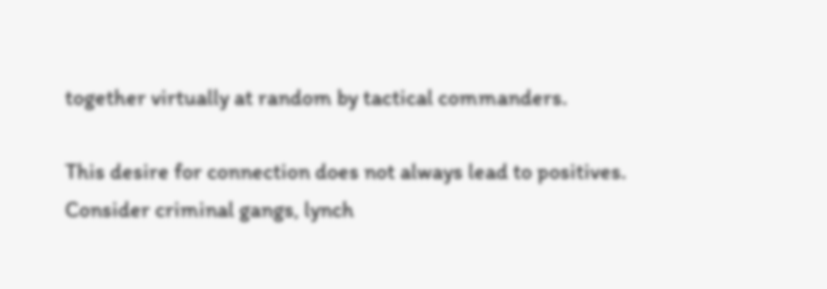together virtually at random by tactical commanders.

This desire for connection does not always lead to positives. Consider criminal gangs, lynch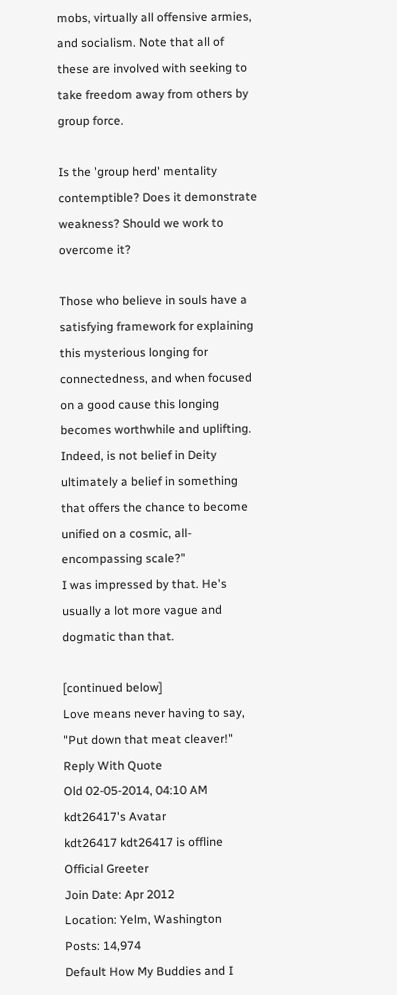mobs, virtually all offensive armies, and socialism. Note that all of these are involved with seeking to take freedom away from others by group force.

Is the 'group herd' mentality contemptible? Does it demonstrate weakness? Should we work to overcome it?

Those who believe in souls have a satisfying framework for explaining this mysterious longing for connectedness, and when focused on a good cause this longing becomes worthwhile and uplifting. Indeed, is not belief in Deity ultimately a belief in something that offers the chance to become unified on a cosmic, all-encompassing scale?"
I was impressed by that. He's usually a lot more vague and dogmatic than that.

[continued below]
Love means never having to say, "Put down that meat cleaver!"
Reply With Quote
Old 02-05-2014, 04:10 AM
kdt26417's Avatar
kdt26417 kdt26417 is offline
Official Greeter
Join Date: Apr 2012
Location: Yelm, Washington
Posts: 14,974
Default How My Buddies and I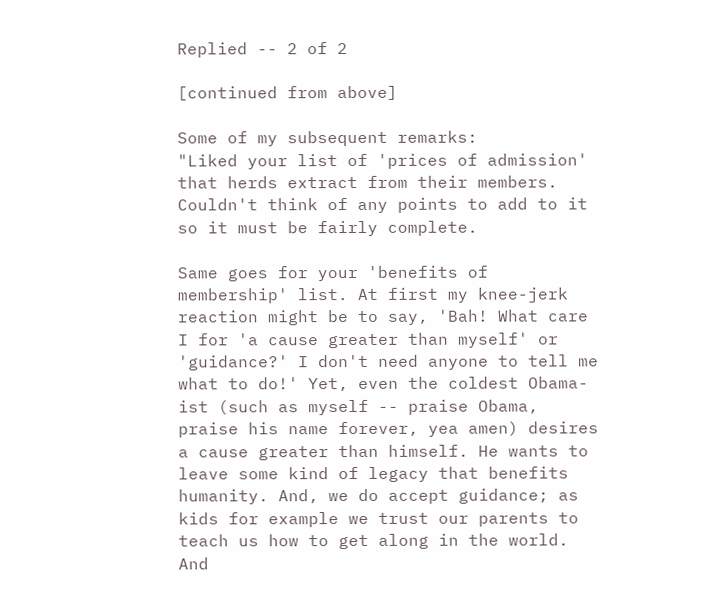Replied -- 2 of 2

[continued from above]

Some of my subsequent remarks:
"Liked your list of 'prices of admission' that herds extract from their members. Couldn't think of any points to add to it so it must be fairly complete.

Same goes for your 'benefits of membership' list. At first my knee-jerk reaction might be to say, 'Bah! What care I for 'a cause greater than myself' or 'guidance?' I don't need anyone to tell me what to do!' Yet, even the coldest Obama-ist (such as myself -- praise Obama, praise his name forever, yea amen) desires a cause greater than himself. He wants to leave some kind of legacy that benefits humanity. And, we do accept guidance; as kids for example we trust our parents to teach us how to get along in the world. And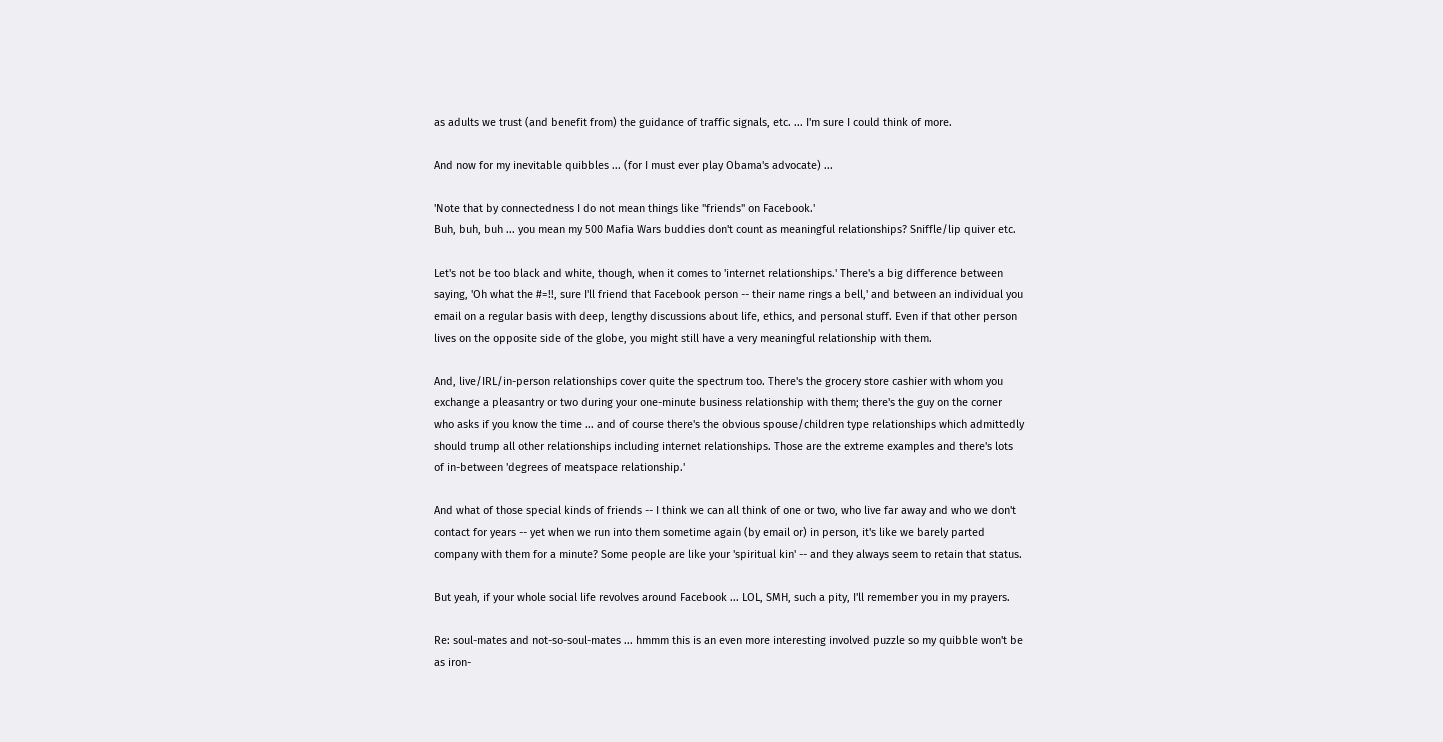as adults we trust (and benefit from) the guidance of traffic signals, etc. ... I'm sure I could think of more.

And now for my inevitable quibbles ... (for I must ever play Obama's advocate) ...

'Note that by connectedness I do not mean things like "friends" on Facebook.'
Buh, buh, buh ... you mean my 500 Mafia Wars buddies don't count as meaningful relationships? Sniffle/lip quiver etc.

Let's not be too black and white, though, when it comes to 'internet relationships.' There's a big difference between saying, 'Oh what the #=!!, sure I'll friend that Facebook person -- their name rings a bell,' and between an individual you email on a regular basis with deep, lengthy discussions about life, ethics, and personal stuff. Even if that other person lives on the opposite side of the globe, you might still have a very meaningful relationship with them.

And, live/IRL/in-person relationships cover quite the spectrum too. There's the grocery store cashier with whom you exchange a pleasantry or two during your one-minute business relationship with them; there's the guy on the corner who asks if you know the time ... and of course there's the obvious spouse/children type relationships which admittedly should trump all other relationships including internet relationships. Those are the extreme examples and there's lots of in-between 'degrees of meatspace relationship.'

And what of those special kinds of friends -- I think we can all think of one or two, who live far away and who we don't contact for years -- yet when we run into them sometime again (by email or) in person, it's like we barely parted company with them for a minute? Some people are like your 'spiritual kin' -- and they always seem to retain that status.

But yeah, if your whole social life revolves around Facebook ... LOL, SMH, such a pity, I'll remember you in my prayers.

Re: soul-mates and not-so-soul-mates ... hmmm this is an even more interesting involved puzzle so my quibble won't be as iron-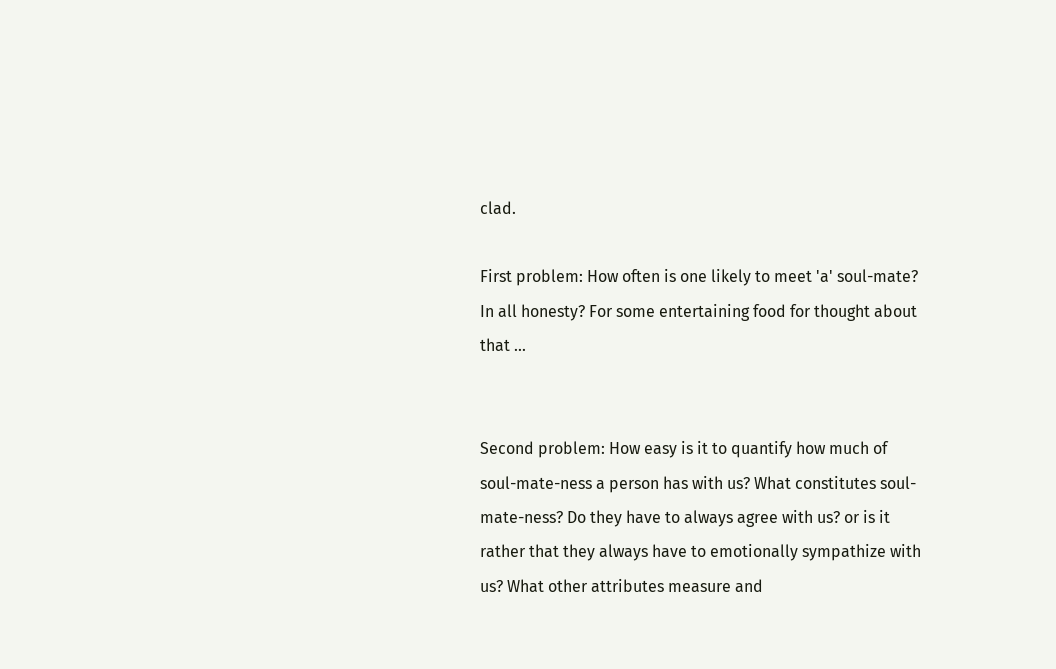clad.

First problem: How often is one likely to meet 'a' soul-mate? In all honesty? For some entertaining food for thought about that ...


Second problem: How easy is it to quantify how much of soul-mate-ness a person has with us? What constitutes soul-mate-ness? Do they have to always agree with us? or is it rather that they always have to emotionally sympathize with us? What other attributes measure and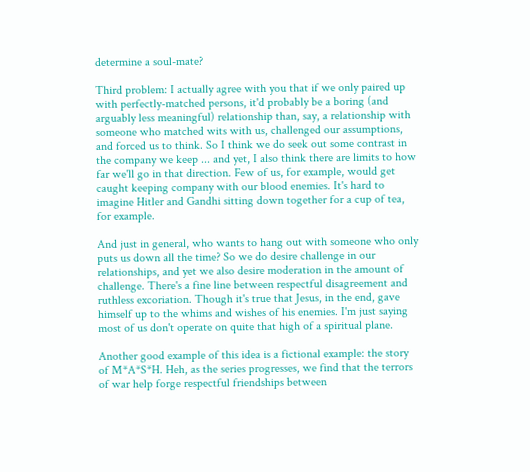determine a soul-mate?

Third problem: I actually agree with you that if we only paired up with perfectly-matched persons, it'd probably be a boring (and arguably less meaningful) relationship than, say, a relationship with someone who matched wits with us, challenged our assumptions, and forced us to think. So I think we do seek out some contrast in the company we keep ... and yet, I also think there are limits to how far we'll go in that direction. Few of us, for example, would get caught keeping company with our blood enemies. It's hard to imagine Hitler and Gandhi sitting down together for a cup of tea, for example.

And just in general, who wants to hang out with someone who only puts us down all the time? So we do desire challenge in our relationships, and yet we also desire moderation in the amount of challenge. There's a fine line between respectful disagreement and ruthless excoriation. Though it's true that Jesus, in the end, gave himself up to the whims and wishes of his enemies. I'm just saying most of us don't operate on quite that high of a spiritual plane.

Another good example of this idea is a fictional example: the story of M*A*S*H. Heh, as the series progresses, we find that the terrors of war help forge respectful friendships between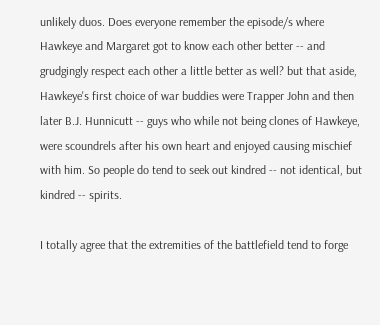unlikely duos. Does everyone remember the episode/s where Hawkeye and Margaret got to know each other better -- and grudgingly respect each other a little better as well? but that aside, Hawkeye's first choice of war buddies were Trapper John and then later B.J. Hunnicutt -- guys who while not being clones of Hawkeye, were scoundrels after his own heart and enjoyed causing mischief with him. So people do tend to seek out kindred -- not identical, but kindred -- spirits.

I totally agree that the extremities of the battlefield tend to forge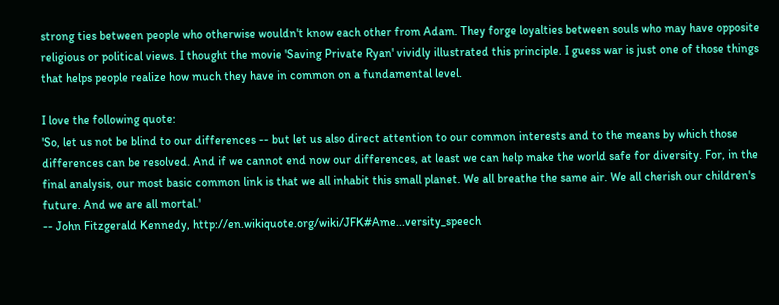strong ties between people who otherwise wouldn't know each other from Adam. They forge loyalties between souls who may have opposite religious or political views. I thought the movie 'Saving Private Ryan' vividly illustrated this principle. I guess war is just one of those things that helps people realize how much they have in common on a fundamental level.

I love the following quote:
'So, let us not be blind to our differences -- but let us also direct attention to our common interests and to the means by which those differences can be resolved. And if we cannot end now our differences, at least we can help make the world safe for diversity. For, in the final analysis, our most basic common link is that we all inhabit this small planet. We all breathe the same air. We all cherish our children's future. And we are all mortal.'
-- John Fitzgerald Kennedy, http://en.wikiquote.org/wiki/JFK#Ame...versity_speech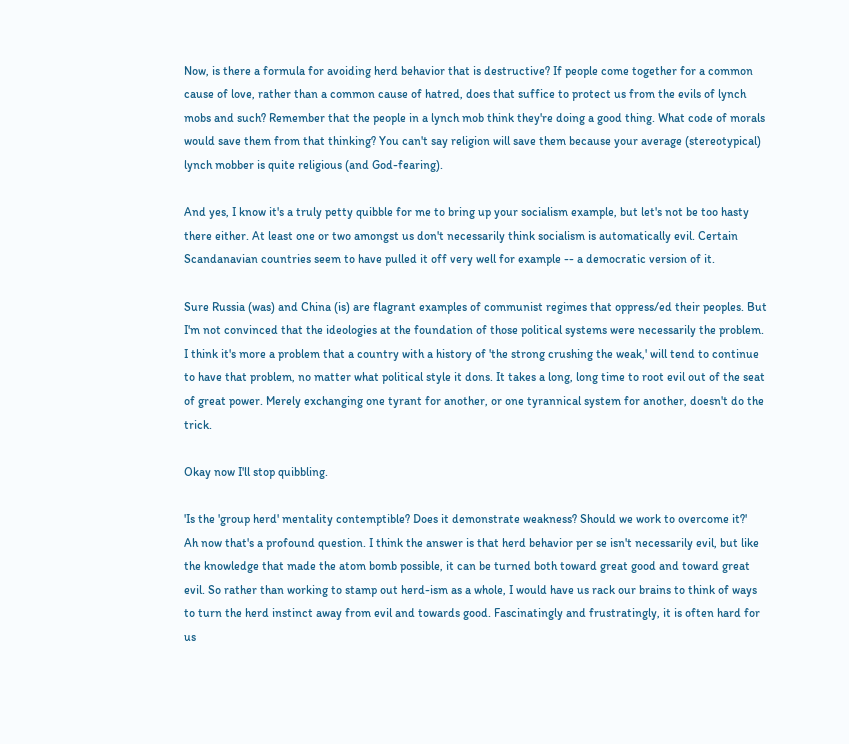Now, is there a formula for avoiding herd behavior that is destructive? If people come together for a common cause of love, rather than a common cause of hatred, does that suffice to protect us from the evils of lynch mobs and such? Remember that the people in a lynch mob think they're doing a good thing. What code of morals would save them from that thinking? You can't say religion will save them because your average (stereotypical) lynch mobber is quite religious (and God-fearing).

And yes, I know it's a truly petty quibble for me to bring up your socialism example, but let's not be too hasty there either. At least one or two amongst us don't necessarily think socialism is automatically evil. Certain Scandanavian countries seem to have pulled it off very well for example -- a democratic version of it.

Sure Russia (was) and China (is) are flagrant examples of communist regimes that oppress/ed their peoples. But I'm not convinced that the ideologies at the foundation of those political systems were necessarily the problem. I think it's more a problem that a country with a history of 'the strong crushing the weak,' will tend to continue to have that problem, no matter what political style it dons. It takes a long, long time to root evil out of the seat of great power. Merely exchanging one tyrant for another, or one tyrannical system for another, doesn't do the trick.

Okay now I'll stop quibbling.

'Is the 'group herd' mentality contemptible? Does it demonstrate weakness? Should we work to overcome it?'
Ah now that's a profound question. I think the answer is that herd behavior per se isn't necessarily evil, but like the knowledge that made the atom bomb possible, it can be turned both toward great good and toward great evil. So rather than working to stamp out herd-ism as a whole, I would have us rack our brains to think of ways to turn the herd instinct away from evil and towards good. Fascinatingly and frustratingly, it is often hard for us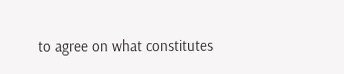to agree on what constitutes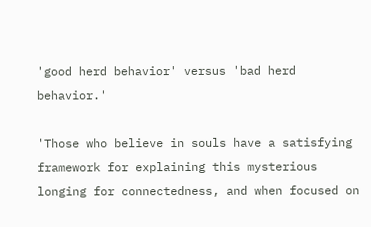'good herd behavior' versus 'bad herd behavior.'

'Those who believe in souls have a satisfying framework for explaining this mysterious longing for connectedness, and when focused on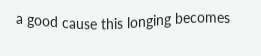a good cause this longing becomes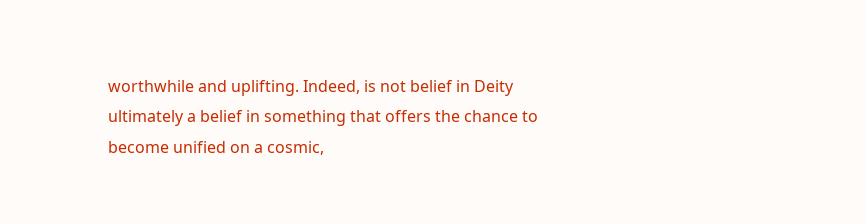worthwhile and uplifting. Indeed, is not belief in Deity ultimately a belief in something that offers the chance to become unified on a cosmic,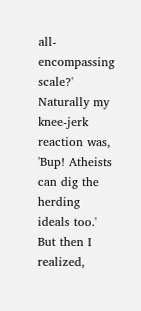all-encompassing scale?'
Naturally my knee-jerk reaction was, 'Bup! Atheists can dig the herding ideals too.' But then I realized,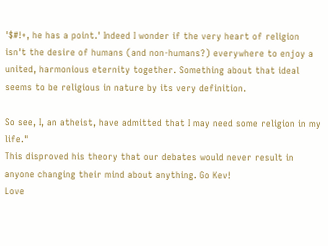'$#!+, he has a point.' Indeed I wonder if the very heart of religion isn't the desire of humans (and non-humans?) everywhere to enjoy a united, harmonious eternity together. Something about that ideal seems to be religious in nature by its very definition.

So see, I, an atheist, have admitted that I may need some religion in my life."
This disproved his theory that our debates would never result in anyone changing their mind about anything. Go Kev!
Love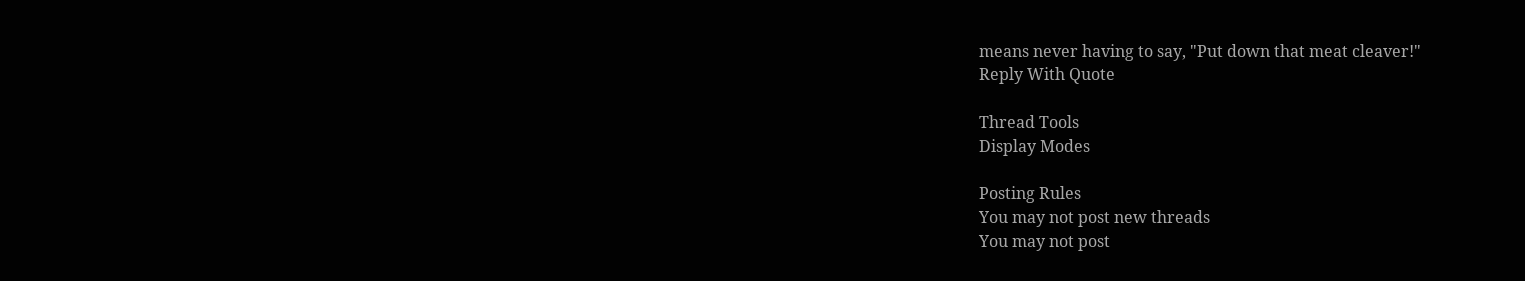means never having to say, "Put down that meat cleaver!"
Reply With Quote

Thread Tools
Display Modes

Posting Rules
You may not post new threads
You may not post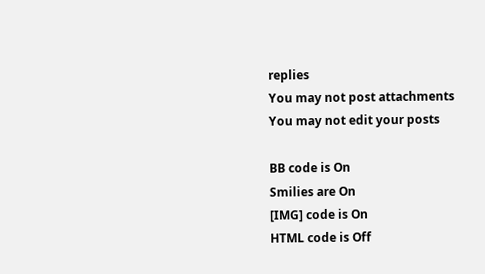replies
You may not post attachments
You may not edit your posts

BB code is On
Smilies are On
[IMG] code is On
HTML code is Off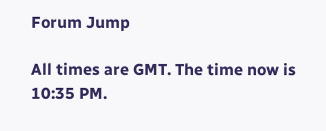Forum Jump

All times are GMT. The time now is 10:35 PM.